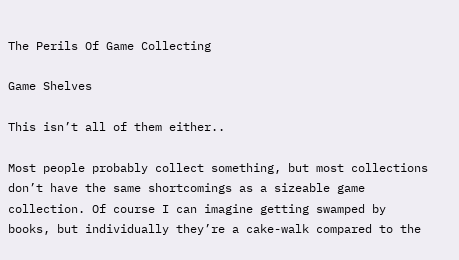The Perils Of Game Collecting

Game Shelves

This isn’t all of them either..

Most people probably collect something, but most collections don’t have the same shortcomings as a sizeable game collection. Of course I can imagine getting swamped by books, but individually they’re a cake-walk compared to the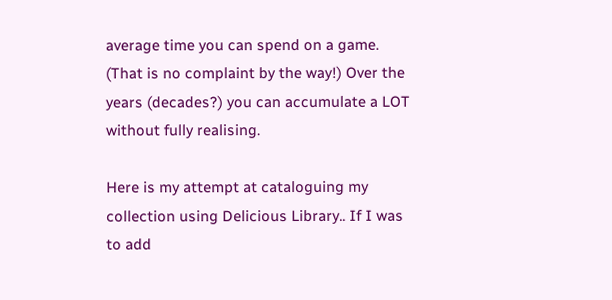average time you can spend on a game. (That is no complaint by the way!) Over the years (decades?) you can accumulate a LOT without fully realising.

Here is my attempt at cataloguing my collection using Delicious Library.. If I was to add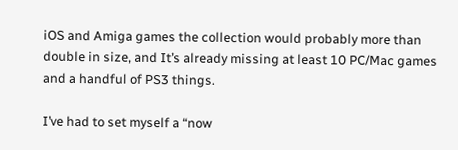iOS and Amiga games the collection would probably more than double in size, and It’s already missing at least 10 PC/Mac games and a handful of PS3 things.

I’ve had to set myself a “now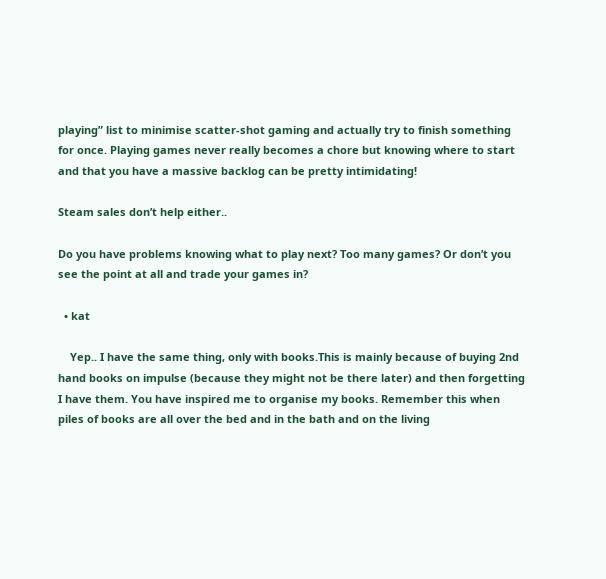playing” list to minimise scatter-shot gaming and actually try to finish something for once. Playing games never really becomes a chore but knowing where to start and that you have a massive backlog can be pretty intimidating!

Steam sales don’t help either..

Do you have problems knowing what to play next? Too many games? Or don’t you see the point at all and trade your games in?

  • kat

    Yep.. I have the same thing, only with books.This is mainly because of buying 2nd hand books on impulse (because they might not be there later) and then forgetting I have them. You have inspired me to organise my books. Remember this when piles of books are all over the bed and in the bath and on the living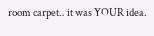room carpet.. it was YOUR idea.